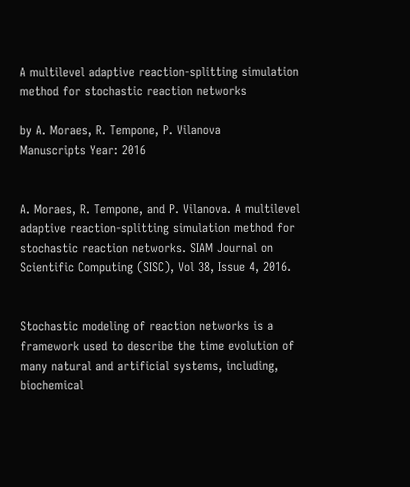A multilevel adaptive reaction-splitting simulation method for stochastic reaction networks

by A. Moraes, R. Tempone, P. Vilanova
Manuscripts Year: 2016


A. Moraes, R. Tempone, and P. Vilanova. A multilevel adaptive reaction-splitting simulation method for stochastic reaction networks. SIAM Journal on Scientific Computing (SISC), Vol 38, Issue 4, 2016.


Stochastic modeling of reaction networks is a framework used to describe the time evolution of many natural and artificial systems, including, biochemical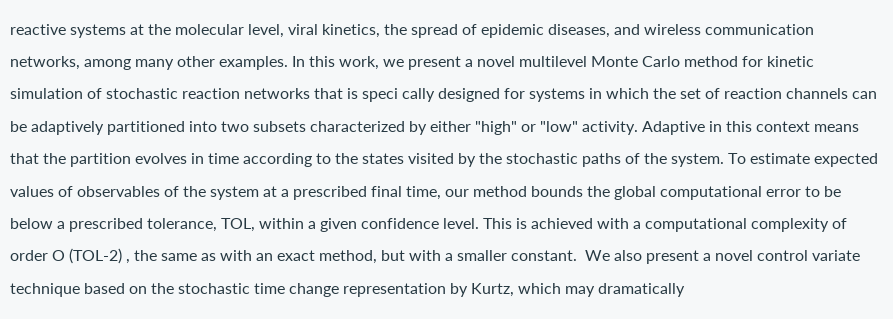reactive systems at the molecular level, viral kinetics, the spread of epidemic diseases, and wireless communication networks, among many other examples. In this work, we present a novel multilevel Monte Carlo method for kinetic simulation of stochastic reaction networks that is speci cally designed for systems in which the set of reaction channels can be adaptively partitioned into two subsets characterized by either "high" or "low" activity. Adaptive in this context means that the partition evolves in time according to the states visited by the stochastic paths of the system. To estimate expected values of observables of the system at a prescribed final time, our method bounds the global computational error to be below a prescribed tolerance, TOL, within a given confidence level. This is achieved with a computational complexity of order O (TOL-2) , the same as with an exact method, but with a smaller constant.  We also present a novel control variate technique based on the stochastic time change representation by Kurtz, which may dramatically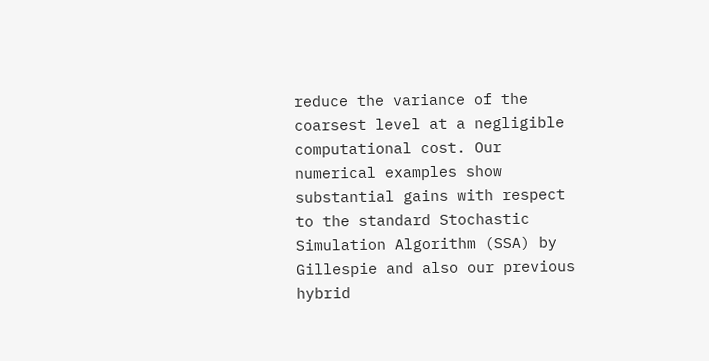reduce the variance of the coarsest level at a negligible computational cost. Our numerical examples show substantial gains with respect to the standard Stochastic Simulation Algorithm (SSA) by Gillespie and also our previous hybrid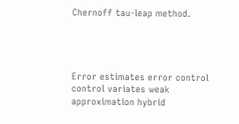Chernoff tau-leap method.




Error estimates error control control variates weak approximation hybrid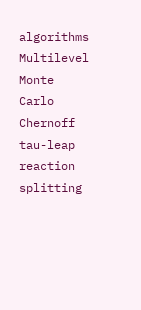algorithms Multilevel Monte Carlo Chernoff tau-leap reaction splitting